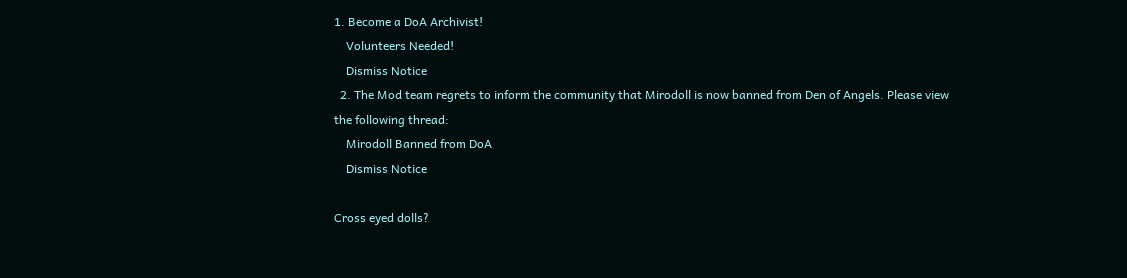1. Become a DoA Archivist!
    Volunteers Needed!
    Dismiss Notice
  2. The Mod team regrets to inform the community that Mirodoll is now banned from Den of Angels. Please view the following thread:
    Mirodoll Banned from DoA
    Dismiss Notice

Cross eyed dolls?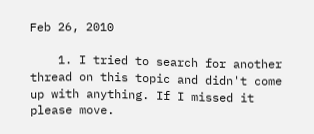Feb 26, 2010

    1. I tried to search for another thread on this topic and didn't come up with anything. If I missed it please move.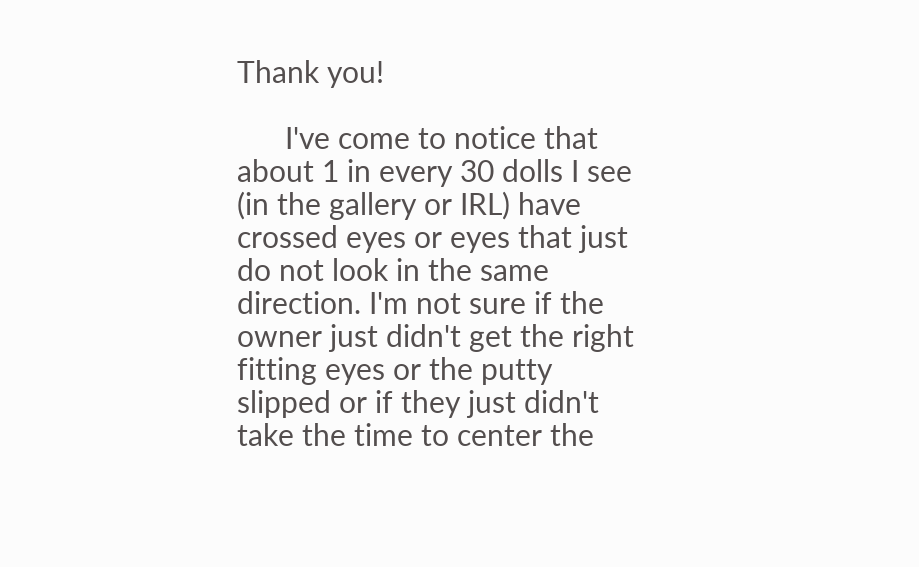Thank you!

      I've come to notice that about 1 in every 30 dolls I see (in the gallery or IRL) have crossed eyes or eyes that just do not look in the same direction. I'm not sure if the owner just didn't get the right fitting eyes or the putty slipped or if they just didn't take the time to center the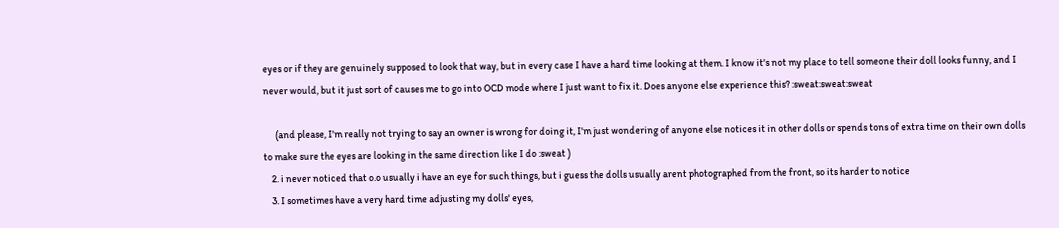eyes or if they are genuinely supposed to look that way, but in every case I have a hard time looking at them. I know it's not my place to tell someone their doll looks funny, and I never would, but it just sort of causes me to go into OCD mode where I just want to fix it. Does anyone else experience this? :sweat:sweat:sweat

      (and please, I'm really not trying to say an owner is wrong for doing it, I'm just wondering of anyone else notices it in other dolls or spends tons of extra time on their own dolls to make sure the eyes are looking in the same direction like I do :sweat )
    2. i never noticed that o.o usually i have an eye for such things, but i guess the dolls usually arent photographed from the front, so its harder to notice
    3. I sometimes have a very hard time adjusting my dolls' eyes,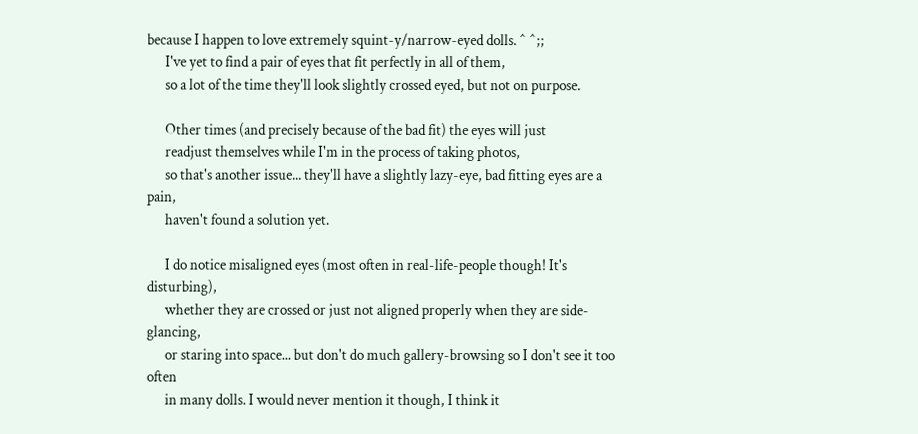because I happen to love extremely squint-y/narrow-eyed dolls. ^ ^;;
      I've yet to find a pair of eyes that fit perfectly in all of them,
      so a lot of the time they'll look slightly crossed eyed, but not on purpose.

      Other times (and precisely because of the bad fit) the eyes will just
      readjust themselves while I'm in the process of taking photos,
      so that's another issue... they'll have a slightly lazy-eye, bad fitting eyes are a pain,
      haven't found a solution yet.

      I do notice misaligned eyes (most often in real-life-people though! It's disturbing),
      whether they are crossed or just not aligned properly when they are side-glancing,
      or staring into space... but don't do much gallery-browsing so I don't see it too often
      in many dolls. I would never mention it though, I think it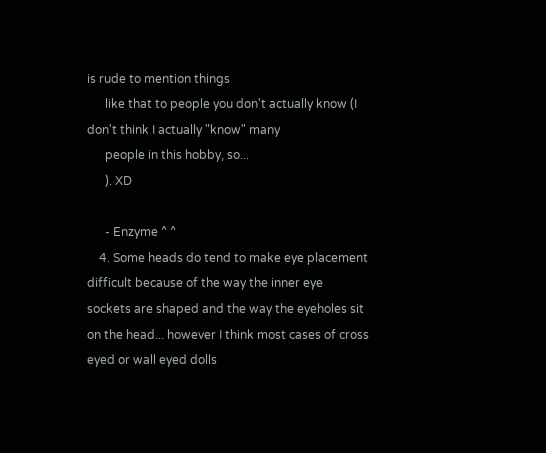is rude to mention things
      like that to people you don't actually know (I don't think I actually "know" many
      people in this hobby, so...
      ). XD

      - Enzyme ^ ^
    4. Some heads do tend to make eye placement difficult because of the way the inner eye sockets are shaped and the way the eyeholes sit on the head... however I think most cases of cross eyed or wall eyed dolls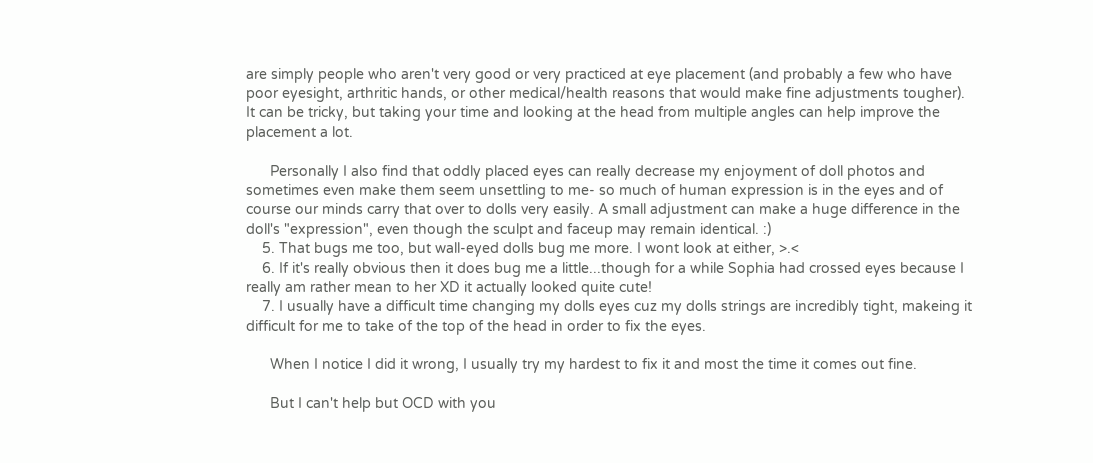are simply people who aren't very good or very practiced at eye placement (and probably a few who have poor eyesight, arthritic hands, or other medical/health reasons that would make fine adjustments tougher). It can be tricky, but taking your time and looking at the head from multiple angles can help improve the placement a lot.

      Personally I also find that oddly placed eyes can really decrease my enjoyment of doll photos and sometimes even make them seem unsettling to me- so much of human expression is in the eyes and of course our minds carry that over to dolls very easily. A small adjustment can make a huge difference in the doll's "expression", even though the sculpt and faceup may remain identical. :)
    5. That bugs me too, but wall-eyed dolls bug me more. I wont look at either, >.<
    6. If it's really obvious then it does bug me a little...though for a while Sophia had crossed eyes because I really am rather mean to her XD it actually looked quite cute!
    7. I usually have a difficult time changing my dolls eyes cuz my dolls strings are incredibly tight, makeing it difficult for me to take of the top of the head in order to fix the eyes.

      When I notice I did it wrong, I usually try my hardest to fix it and most the time it comes out fine.

      But I can't help but OCD with you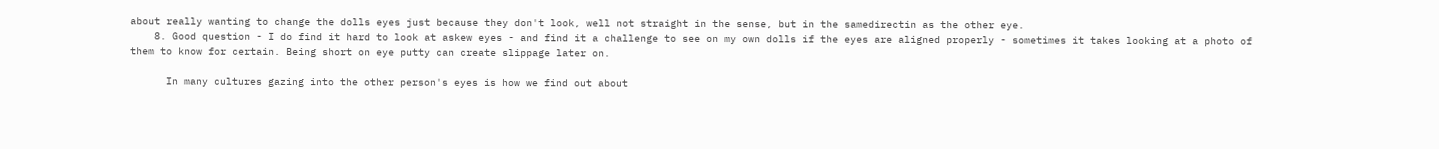about really wanting to change the dolls eyes just because they don't look, well not straight in the sense, but in the samedirectin as the other eye.
    8. Good question - I do find it hard to look at askew eyes - and find it a challenge to see on my own dolls if the eyes are aligned properly - sometimes it takes looking at a photo of them to know for certain. Being short on eye putty can create slippage later on.

      In many cultures gazing into the other person's eyes is how we find out about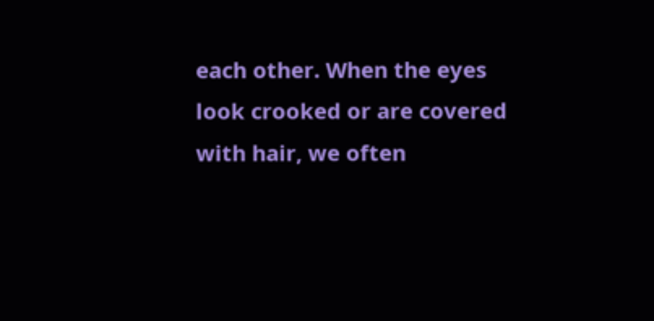each other. When the eyes look crooked or are covered with hair, we often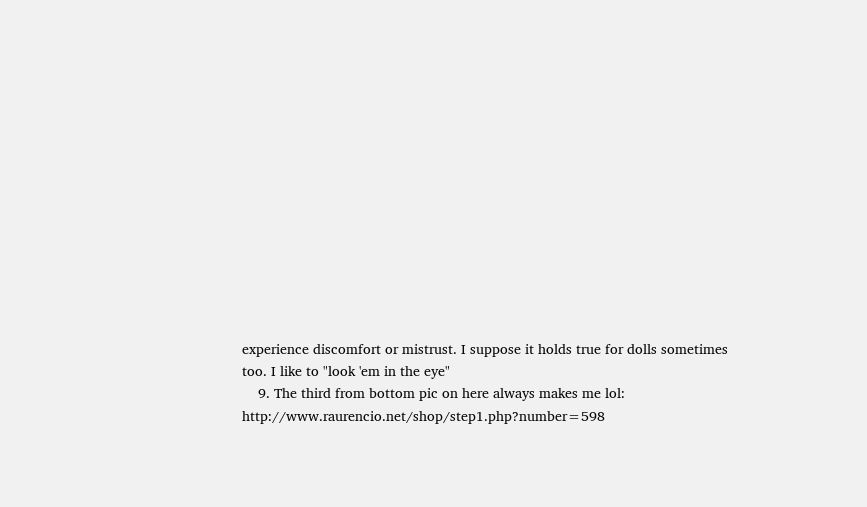experience discomfort or mistrust. I suppose it holds true for dolls sometimes too. I like to "look 'em in the eye"
    9. The third from bottom pic on here always makes me lol: http://www.raurencio.net/shop/step1.php?number=598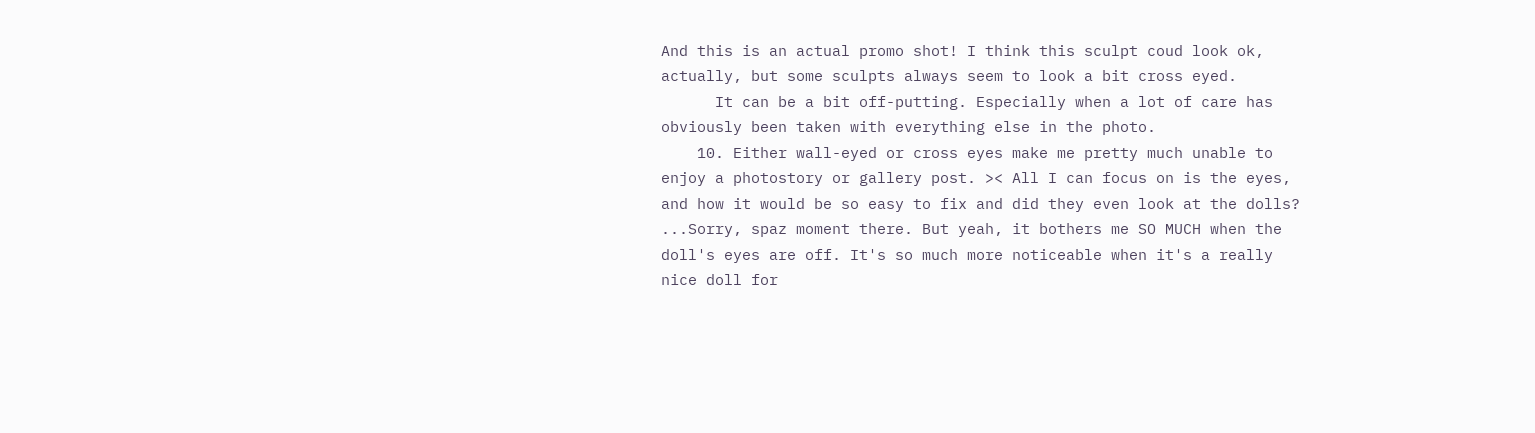And this is an actual promo shot! I think this sculpt coud look ok, actually, but some sculpts always seem to look a bit cross eyed.
      It can be a bit off-putting. Especially when a lot of care has obviously been taken with everything else in the photo.
    10. Either wall-eyed or cross eyes make me pretty much unable to enjoy a photostory or gallery post. >< All I can focus on is the eyes, and how it would be so easy to fix and did they even look at the dolls? ...Sorry, spaz moment there. But yeah, it bothers me SO MUCH when the doll's eyes are off. It's so much more noticeable when it's a really nice doll for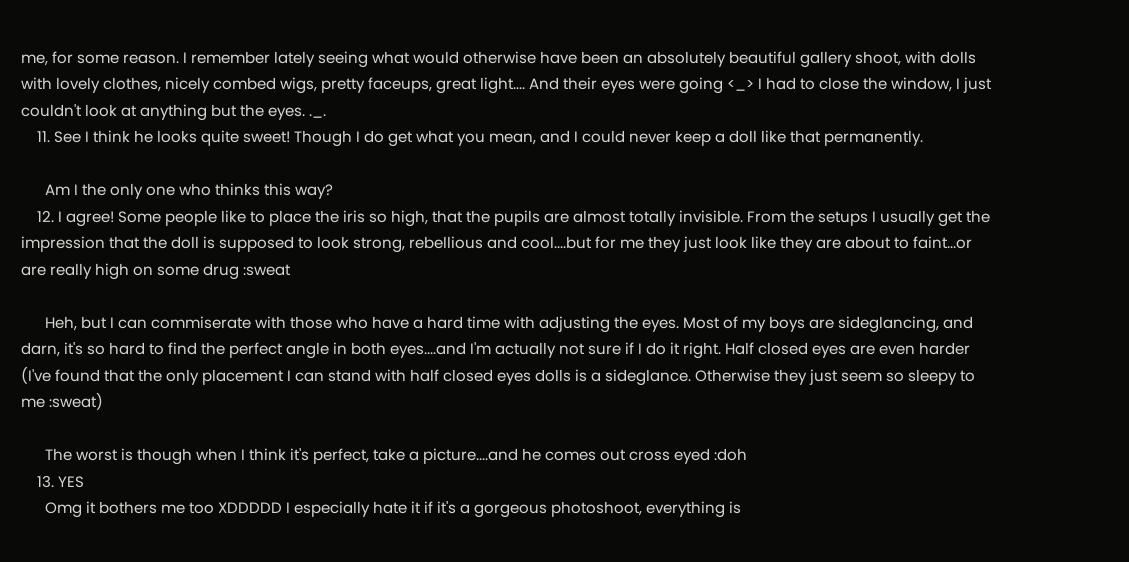me, for some reason. I remember lately seeing what would otherwise have been an absolutely beautiful gallery shoot, with dolls with lovely clothes, nicely combed wigs, pretty faceups, great light.... And their eyes were going <_> I had to close the window, I just couldn't look at anything but the eyes. ._.
    11. See I think he looks quite sweet! Though I do get what you mean, and I could never keep a doll like that permanently.

      Am I the only one who thinks this way?
    12. I agree! Some people like to place the iris so high, that the pupils are almost totally invisible. From the setups I usually get the impression that the doll is supposed to look strong, rebellious and cool....but for me they just look like they are about to faint...or are really high on some drug :sweat

      Heh, but I can commiserate with those who have a hard time with adjusting the eyes. Most of my boys are sideglancing, and darn, it's so hard to find the perfect angle in both eyes....and I'm actually not sure if I do it right. Half closed eyes are even harder (I've found that the only placement I can stand with half closed eyes dolls is a sideglance. Otherwise they just seem so sleepy to me :sweat)

      The worst is though when I think it's perfect, take a picture....and he comes out cross eyed :doh
    13. YES
      Omg it bothers me too XDDDDD I especially hate it if it's a gorgeous photoshoot, everything is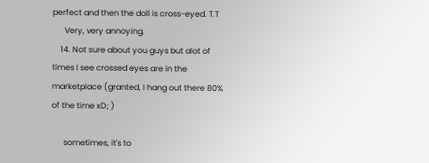perfect and then the doll is cross-eyed. T.T
      Very, very annoying.
    14. Not sure about you guys but alot of times I see crossed eyes are in the marketplace (granted, I hang out there 80% of the time xD; )

      sometimes, it's to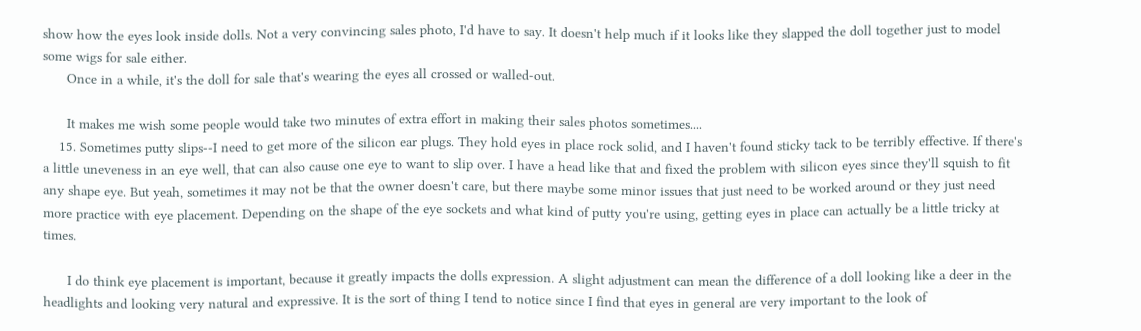show how the eyes look inside dolls. Not a very convincing sales photo, I'd have to say. It doesn't help much if it looks like they slapped the doll together just to model some wigs for sale either.
      Once in a while, it's the doll for sale that's wearing the eyes all crossed or walled-out.

      It makes me wish some people would take two minutes of extra effort in making their sales photos sometimes....
    15. Sometimes putty slips--I need to get more of the silicon ear plugs. They hold eyes in place rock solid, and I haven't found sticky tack to be terribly effective. If there's a little uneveness in an eye well, that can also cause one eye to want to slip over. I have a head like that and fixed the problem with silicon eyes since they'll squish to fit any shape eye. But yeah, sometimes it may not be that the owner doesn't care, but there maybe some minor issues that just need to be worked around or they just need more practice with eye placement. Depending on the shape of the eye sockets and what kind of putty you're using, getting eyes in place can actually be a little tricky at times.

      I do think eye placement is important, because it greatly impacts the dolls expression. A slight adjustment can mean the difference of a doll looking like a deer in the headlights and looking very natural and expressive. It is the sort of thing I tend to notice since I find that eyes in general are very important to the look of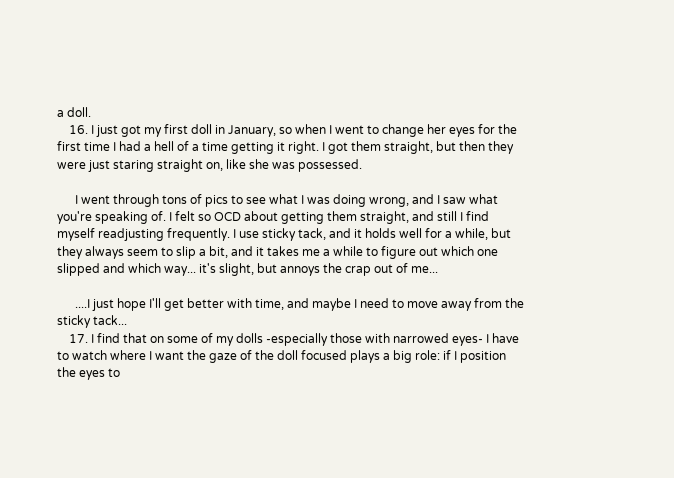a doll.
    16. I just got my first doll in January, so when I went to change her eyes for the first time I had a hell of a time getting it right. I got them straight, but then they were just staring straight on, like she was possessed.

      I went through tons of pics to see what I was doing wrong, and I saw what you're speaking of. I felt so OCD about getting them straight, and still I find myself readjusting frequently. I use sticky tack, and it holds well for a while, but they always seem to slip a bit, and it takes me a while to figure out which one slipped and which way... it's slight, but annoys the crap out of me...

      ....I just hope I'll get better with time, and maybe I need to move away from the sticky tack...
    17. I find that on some of my dolls -especially those with narrowed eyes- I have to watch where I want the gaze of the doll focused plays a big role: if I position the eyes to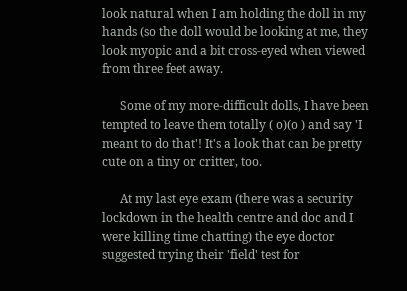look natural when I am holding the doll in my hands (so the doll would be looking at me, they look myopic and a bit cross-eyed when viewed from three feet away.

      Some of my more-difficult dolls, I have been tempted to leave them totally ( o)(o ) and say 'I meant to do that'! It's a look that can be pretty cute on a tiny or critter, too.

      At my last eye exam (there was a security lockdown in the health centre and doc and I were killing time chatting) the eye doctor suggested trying their 'field' test for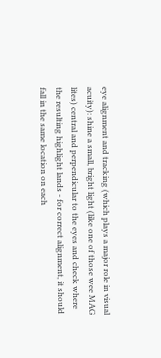eye alignment and tracking (which plays a major role in visual acuity): shine a small, bright light (like one of those wee MAG lites) central and perpendicular to the eyes and check where the resulting highlight lands - for correct alignment, it should fall in the same location on each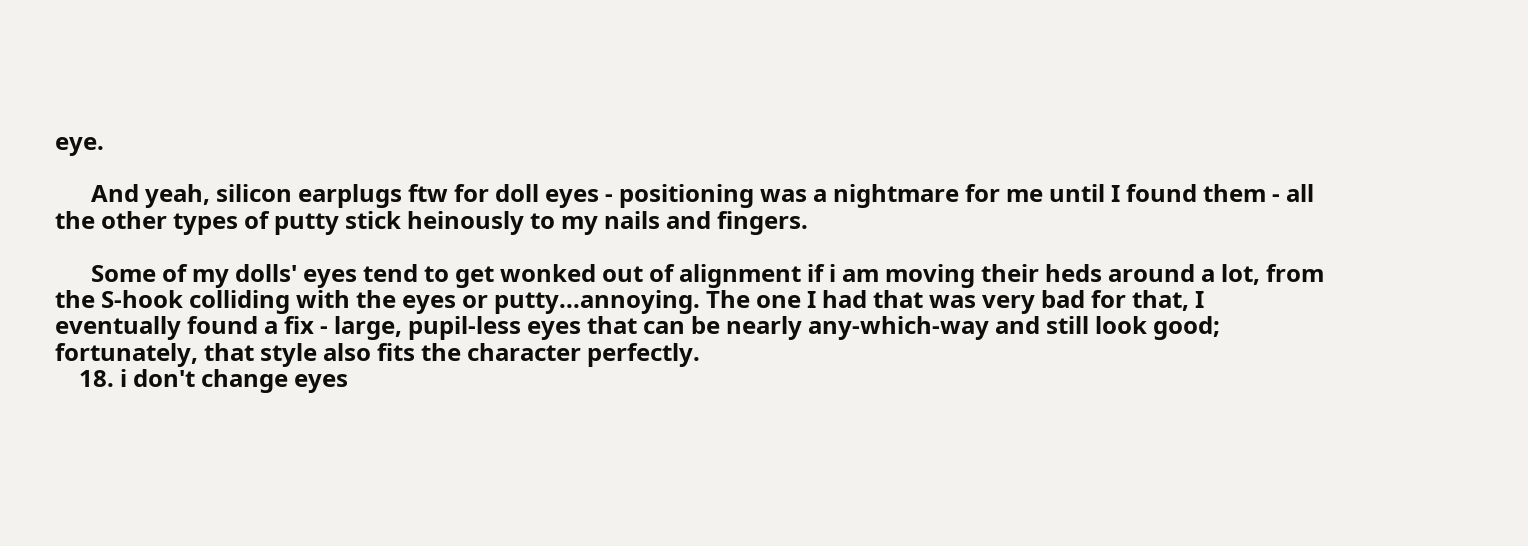eye.

      And yeah, silicon earplugs ftw for doll eyes - positioning was a nightmare for me until I found them - all the other types of putty stick heinously to my nails and fingers.

      Some of my dolls' eyes tend to get wonked out of alignment if i am moving their heds around a lot, from the S-hook colliding with the eyes or putty...annoying. The one I had that was very bad for that, I eventually found a fix - large, pupil-less eyes that can be nearly any-which-way and still look good; fortunately, that style also fits the character perfectly.
    18. i don't change eyes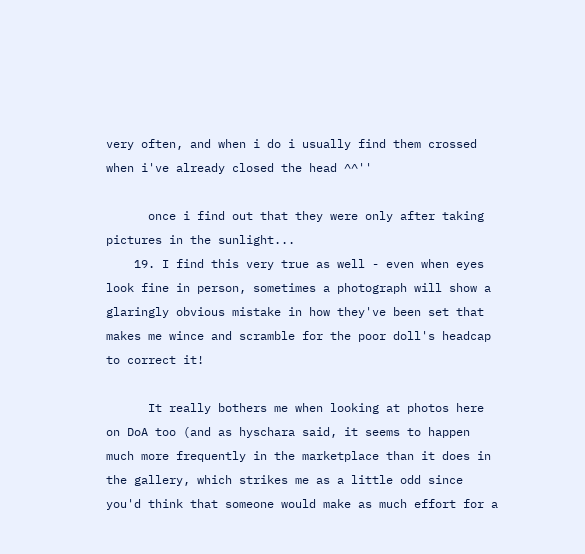very often, and when i do i usually find them crossed when i've already closed the head ^^''

      once i find out that they were only after taking pictures in the sunlight...
    19. I find this very true as well - even when eyes look fine in person, sometimes a photograph will show a glaringly obvious mistake in how they've been set that makes me wince and scramble for the poor doll's headcap to correct it!

      It really bothers me when looking at photos here on DoA too (and as hyschara said, it seems to happen much more frequently in the marketplace than it does in the gallery, which strikes me as a little odd since you'd think that someone would make as much effort for a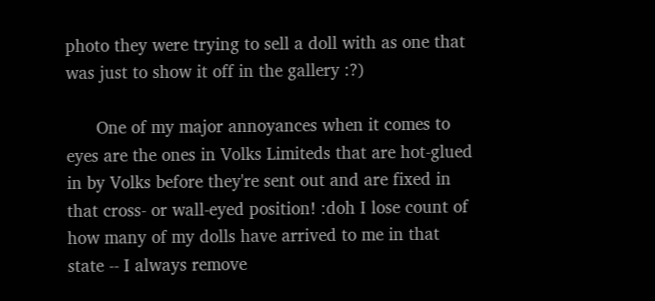photo they were trying to sell a doll with as one that was just to show it off in the gallery :?)

      One of my major annoyances when it comes to eyes are the ones in Volks Limiteds that are hot-glued in by Volks before they're sent out and are fixed in that cross- or wall-eyed position! :doh I lose count of how many of my dolls have arrived to me in that state -- I always remove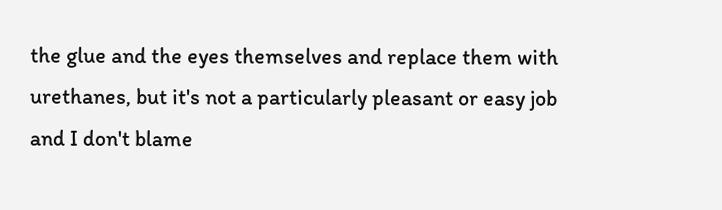the glue and the eyes themselves and replace them with urethanes, but it's not a particularly pleasant or easy job and I don't blame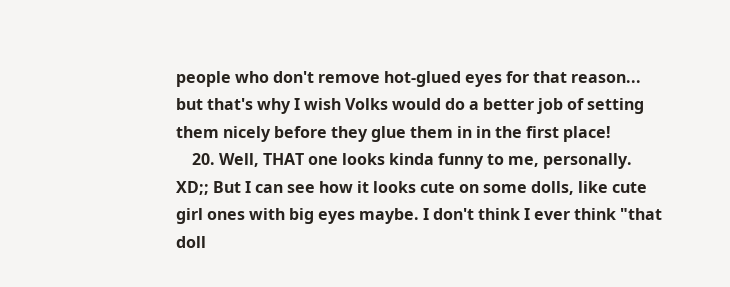people who don't remove hot-glued eyes for that reason... but that's why I wish Volks would do a better job of setting them nicely before they glue them in in the first place!
    20. Well, THAT one looks kinda funny to me, personally. XD;; But I can see how it looks cute on some dolls, like cute girl ones with big eyes maybe. I don't think I ever think "that doll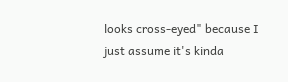looks cross-eyed" because I just assume it's kinda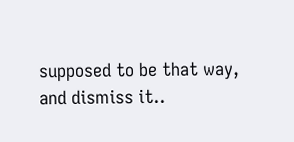supposed to be that way, and dismiss it..